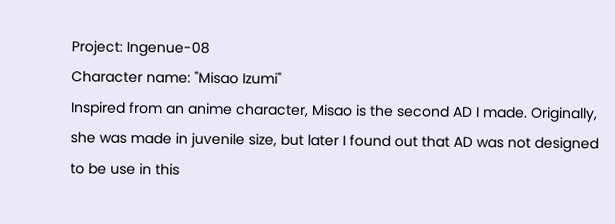Project: Ingenue-08
Character name: "Misao Izumi"
Inspired from an anime character, Misao is the second AD I made. Originally, she was made in juvenile size, but later I found out that AD was not designed to be use in this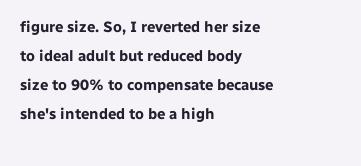figure size. So, I reverted her size to ideal adult but reduced body size to 90% to compensate because she's intended to be a high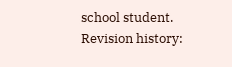school student.
Revision history: